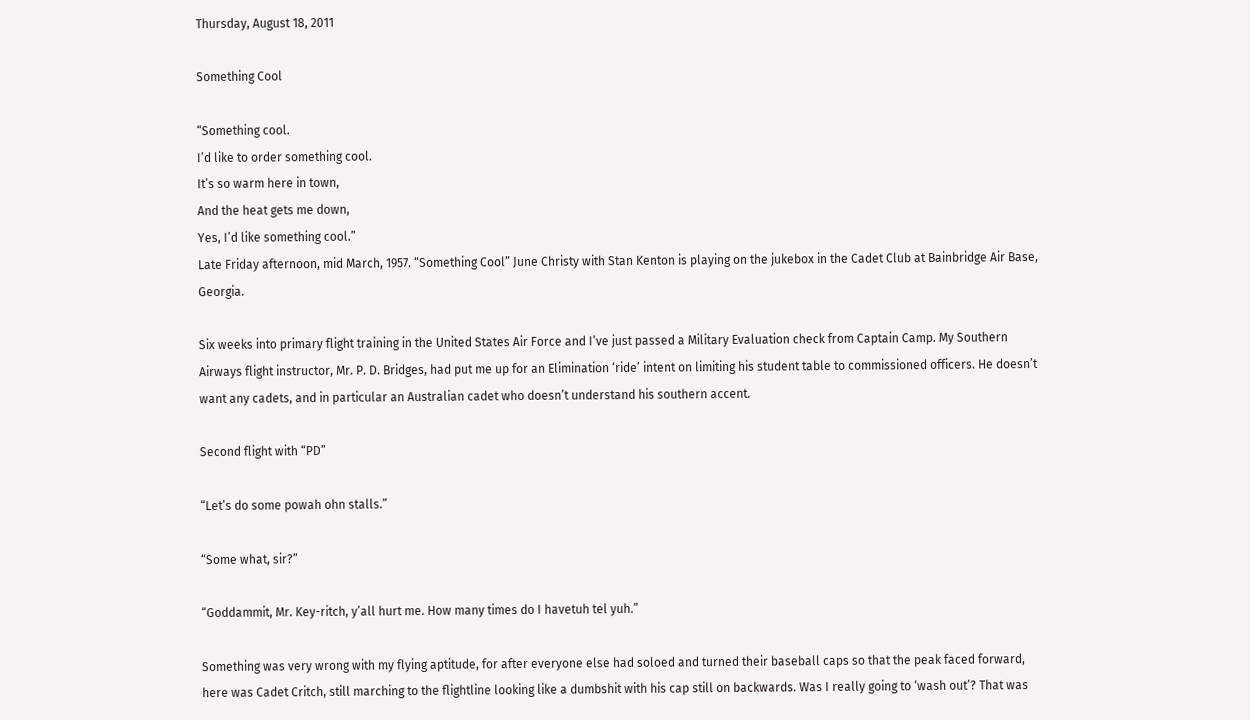Thursday, August 18, 2011

Something Cool

“Something cool.
I’d like to order something cool.
It’s so warm here in town,
And the heat gets me down,
Yes, I’d like something cool.”
Late Friday afternoon, mid March, 1957. “Something Cool” June Christy with Stan Kenton is playing on the jukebox in the Cadet Club at Bainbridge Air Base, Georgia.

Six weeks into primary flight training in the United States Air Force and I’ve just passed a Military Evaluation check from Captain Camp. My Southern Airways flight instructor, Mr. P. D. Bridges, had put me up for an Elimination ‘ride’ intent on limiting his student table to commissioned officers. He doesn’t want any cadets, and in particular an Australian cadet who doesn’t understand his southern accent.

Second flight with “PD”

“Let’s do some powah ohn stalls.”

“Some what, sir?”

“Goddammit, Mr. Key-ritch, y’all hurt me. How many times do I havetuh tel yuh.”

Something was very wrong with my flying aptitude, for after everyone else had soloed and turned their baseball caps so that the peak faced forward, here was Cadet Critch, still marching to the flightline looking like a dumbshit with his cap still on backwards. Was I really going to ‘wash out’? That was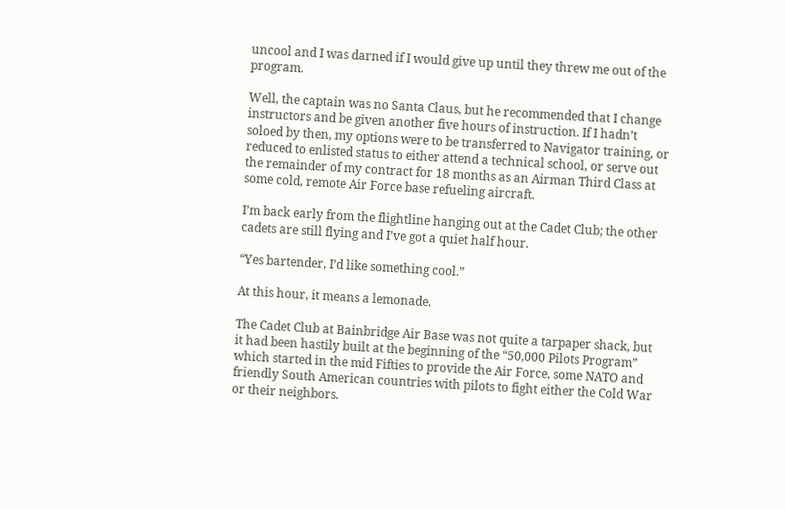uncool and I was darned if I would give up until they threw me out of the program.

Well, the captain was no Santa Claus, but he recommended that I change instructors and be given another five hours of instruction. If I hadn’t soloed by then, my options were to be transferred to Navigator training, or reduced to enlisted status to either attend a technical school, or serve out the remainder of my contract for 18 months as an Airman Third Class at some cold, remote Air Force base refueling aircraft.

I’m back early from the flightline hanging out at the Cadet Club; the other cadets are still flying and I’ve got a quiet half hour.

“Yes bartender, I’d like something cool.”

At this hour, it means a lemonade.

The Cadet Club at Bainbridge Air Base was not quite a tarpaper shack, but it had been hastily built at the beginning of the “50,000 Pilots Program” which started in the mid Fifties to provide the Air Force, some NATO and friendly South American countries with pilots to fight either the Cold War or their neighbors.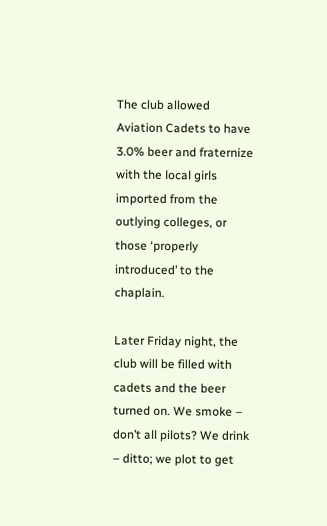The club allowed Aviation Cadets to have 3.0% beer and fraternize with the local girls imported from the outlying colleges, or those ‘properly introduced’ to the chaplain.

Later Friday night, the club will be filled with cadets and the beer turned on. We smoke – don’t all pilots? We drink – ditto; we plot to get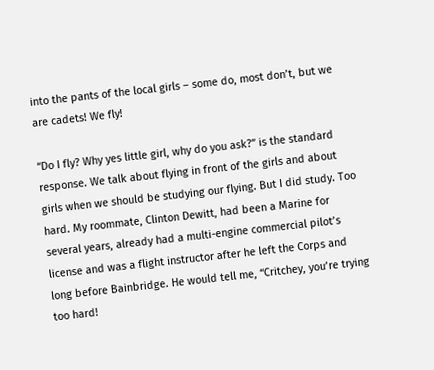into the pants of the local girls – some do, most don’t, but we are cadets! We fly!

“Do I fly? Why yes little girl, why do you ask?” is the standard response. We talk about flying in front of the girls and about girls when we should be studying our flying. But I did study. Too hard. My roommate, Clinton Dewitt, had been a Marine for several years, already had a multi-engine commercial pilot’s license and was a flight instructor after he left the Corps and long before Bainbridge. He would tell me, “Critchey, you’re trying too hard!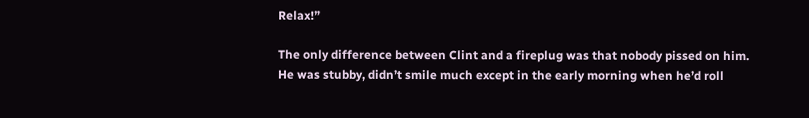Relax!”

The only difference between Clint and a fireplug was that nobody pissed on him. He was stubby, didn’t smile much except in the early morning when he’d roll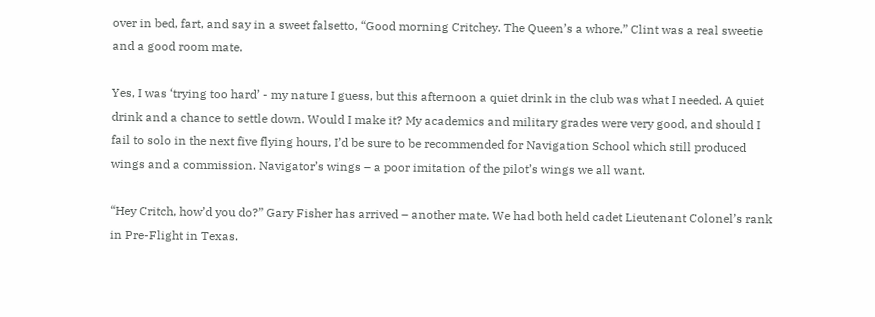over in bed, fart, and say in a sweet falsetto, “Good morning Critchey. The Queen’s a whore.” Clint was a real sweetie and a good room mate.

Yes, I was ‘trying too hard’ - my nature I guess, but this afternoon a quiet drink in the club was what I needed. A quiet drink and a chance to settle down. Would I make it? My academics and military grades were very good, and should I fail to solo in the next five flying hours, I’d be sure to be recommended for Navigation School which still produced wings and a commission. Navigator’s wings – a poor imitation of the pilot’s wings we all want.

“Hey Critch, how’d you do?” Gary Fisher has arrived – another mate. We had both held cadet Lieutenant Colonel’s rank in Pre-Flight in Texas.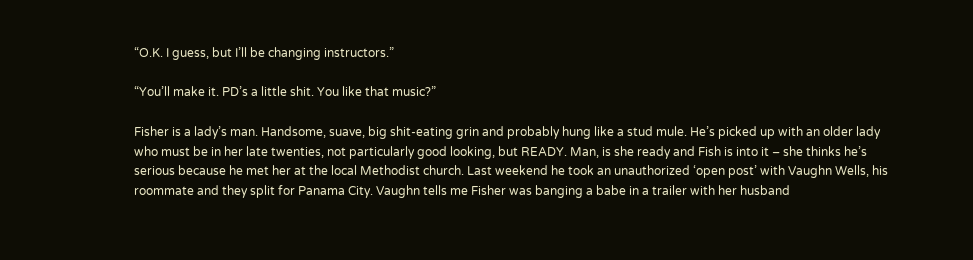“O.K. I guess, but I’ll be changing instructors.”

“You’ll make it. PD’s a little shit. You like that music?”

Fisher is a lady’s man. Handsome, suave, big shit-eating grin and probably hung like a stud mule. He’s picked up with an older lady who must be in her late twenties, not particularly good looking, but READY. Man, is she ready and Fish is into it – she thinks he’s serious because he met her at the local Methodist church. Last weekend he took an unauthorized ‘open post’ with Vaughn Wells, his roommate and they split for Panama City. Vaughn tells me Fisher was banging a babe in a trailer with her husband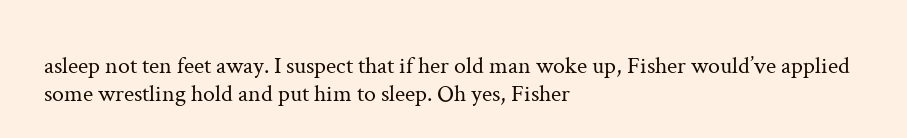asleep not ten feet away. I suspect that if her old man woke up, Fisher would’ve applied some wrestling hold and put him to sleep. Oh yes, Fisher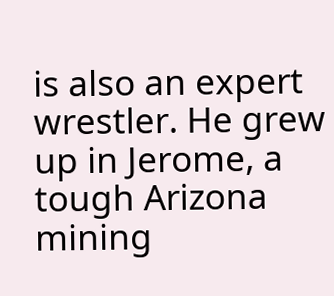is also an expert wrestler. He grew up in Jerome, a tough Arizona mining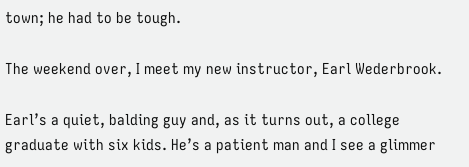town; he had to be tough.

The weekend over, I meet my new instructor, Earl Wederbrook.

Earl’s a quiet, balding guy and, as it turns out, a college graduate with six kids. He’s a patient man and I see a glimmer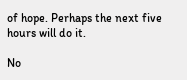of hope. Perhaps the next five hours will do it.

No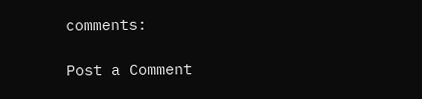comments:

Post a Comment